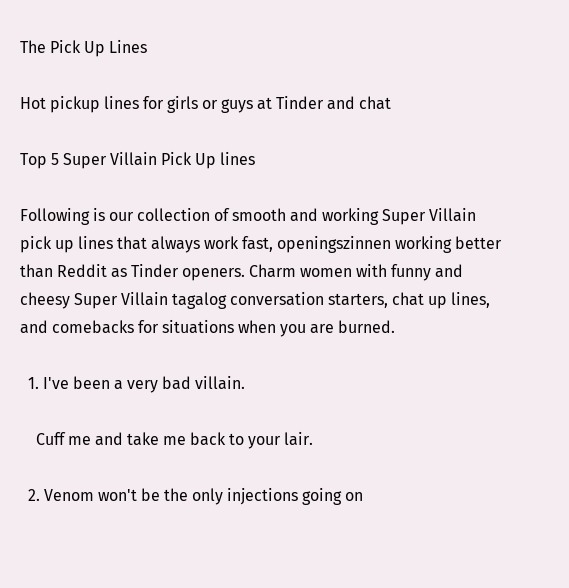The Pick Up Lines

Hot pickup lines for girls or guys at Tinder and chat

Top 5 Super Villain Pick Up lines

Following is our collection of smooth and working Super Villain pick up lines that always work fast, openingszinnen working better than Reddit as Tinder openers. Charm women with funny and cheesy Super Villain tagalog conversation starters, chat up lines, and comebacks for situations when you are burned.

  1. I've been a very bad villain.

    Cuff me and take me back to your lair.

  2. Venom won't be the only injections going on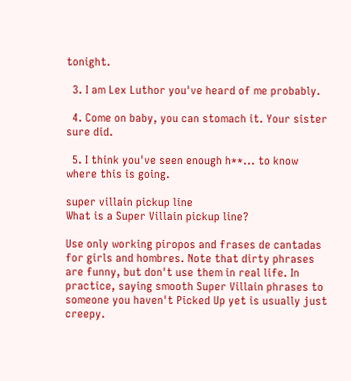tonight.

  3. I am Lex Luthor you've heard of me probably.

  4. Come on baby, you can stomach it. Your sister sure did.

  5. I think you've seen enough h**... to know where this is going.

super villain pickup line
What is a Super Villain pickup line?

Use only working piropos and frases de cantadas for girls and hombres. Note that dirty phrases are funny, but don't use them in real life. In practice, saying smooth Super Villain phrases to someone you haven't Picked Up yet is usually just creepy.